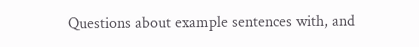Questions about example sentences with, and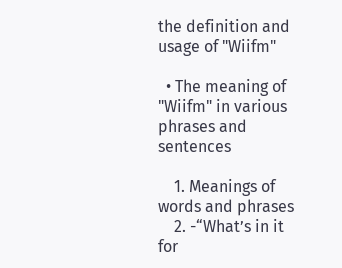the definition and usage of "Wiifm"

  • The meaning of "Wiifm" in various phrases and sentences

    1. Meanings of words and phrases
    2. -“What’s in it for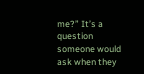me?” It’s a question someone would ask when they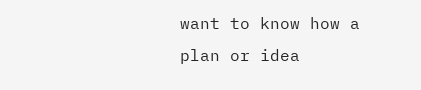want to know how a plan or idea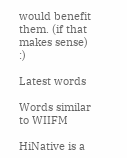would benefit them. (if that makes sense) :)

Latest words

Words similar to WIIFM

HiNative is a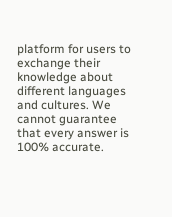platform for users to exchange their knowledge about different languages and cultures. We cannot guarantee that every answer is 100% accurate.